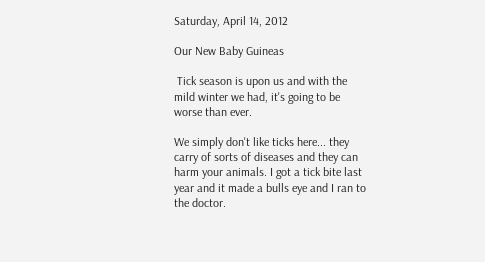Saturday, April 14, 2012

Our New Baby Guineas

 Tick season is upon us and with the mild winter we had, it's going to be worse than ever.

We simply don't like ticks here... they carry of sorts of diseases and they can harm your animals. I got a tick bite last year and it made a bulls eye and I ran to the doctor.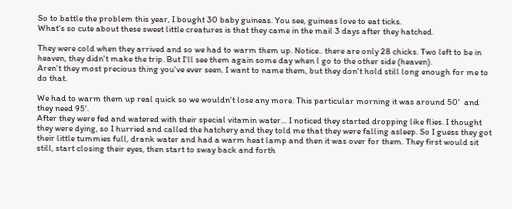So to battle the problem this year, I bought 30 baby guineas. You see, guineas love to eat ticks.
What's so cute about these sweet little creatures is that they came in the mail 3 days after they hatched.

They were cold when they arrived and so we had to warm them up. Notice.. there are only 28 chicks. Two left to be in heaven, they didn't make the trip. But I'll see them again some day when l go to the other side (heaven).
Aren't they most precious thing you've ever seen. I want to name them, but they don't hold still long enough for me to do that.

We had to warm them up real quick so we wouldn't lose any more. This particular morning it was around 50'  and they need 95'.
After they were fed and watered with their special vitamin water... I noticed they started dropping like flies. I thought they were dying, so I hurried and called the hatchery and they told me that they were falling asleep. So I guess they got their little tummies full, drank water and had a warm heat lamp and then it was over for them. They first would sit still, start closing their eyes, then start to sway back and forth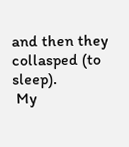and then they collasped (to sleep).
 My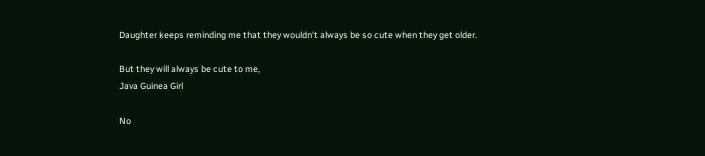Daughter keeps reminding me that they wouldn't always be so cute when they get older.

But they will always be cute to me,
Java Guinea Girl

No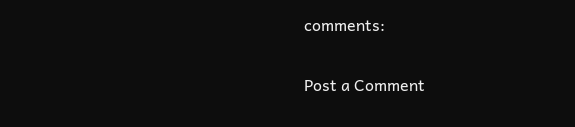comments:

Post a Comment